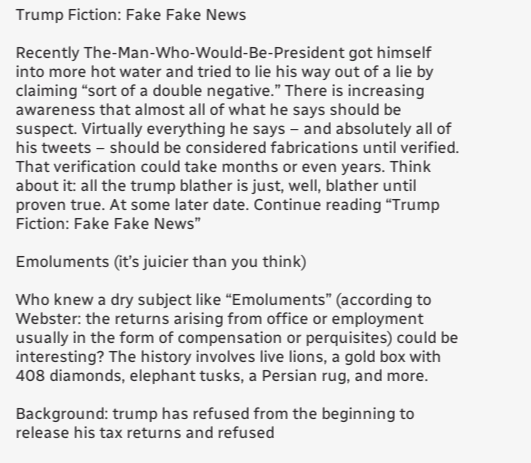Trump Fiction: Fake Fake News

Recently The-Man-Who-Would-Be-President got himself into more hot water and tried to lie his way out of a lie by claiming “sort of a double negative.” There is increasing awareness that almost all of what he says should be suspect. Virtually everything he says – and absolutely all of his tweets – should be considered fabrications until verified. That verification could take months or even years. Think about it: all the trump blather is just, well, blather until proven true. At some later date. Continue reading “Trump Fiction: Fake Fake News”

Emoluments (it’s juicier than you think)

Who knew a dry subject like “Emoluments” (according to Webster: the returns arising from office or employment usually in the form of compensation or perquisites) could be interesting? The history involves live lions, a gold box with 408 diamonds, elephant tusks, a Persian rug, and more.

Background: trump has refused from the beginning to release his tax returns and refused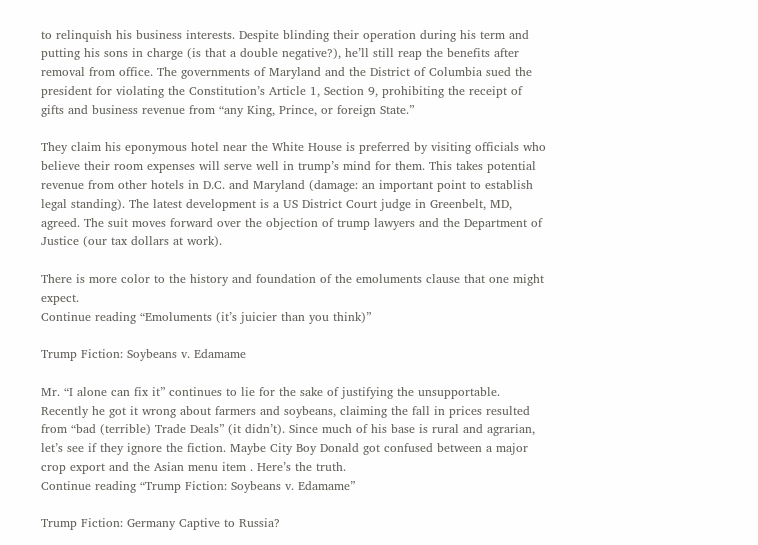to relinquish his business interests. Despite blinding their operation during his term and putting his sons in charge (is that a double negative?), he’ll still reap the benefits after removal from office. The governments of Maryland and the District of Columbia sued the president for violating the Constitution’s Article 1, Section 9, prohibiting the receipt of gifts and business revenue from “any King, Prince, or foreign State.”

They claim his eponymous hotel near the White House is preferred by visiting officials who believe their room expenses will serve well in trump’s mind for them. This takes potential revenue from other hotels in D.C. and Maryland (damage: an important point to establish legal standing). The latest development is a US District Court judge in Greenbelt, MD, agreed. The suit moves forward over the objection of trump lawyers and the Department of Justice (our tax dollars at work).

There is more color to the history and foundation of the emoluments clause that one might expect.
Continue reading “Emoluments (it’s juicier than you think)”

Trump Fiction: Soybeans v. Edamame

Mr. “I alone can fix it” continues to lie for the sake of justifying the unsupportable. Recently he got it wrong about farmers and soybeans, claiming the fall in prices resulted from “bad (terrible) Trade Deals” (it didn’t). Since much of his base is rural and agrarian, let’s see if they ignore the fiction. Maybe City Boy Donald got confused between a major crop export and the Asian menu item . Here’s the truth.
Continue reading “Trump Fiction: Soybeans v. Edamame”

Trump Fiction: Germany Captive to Russia?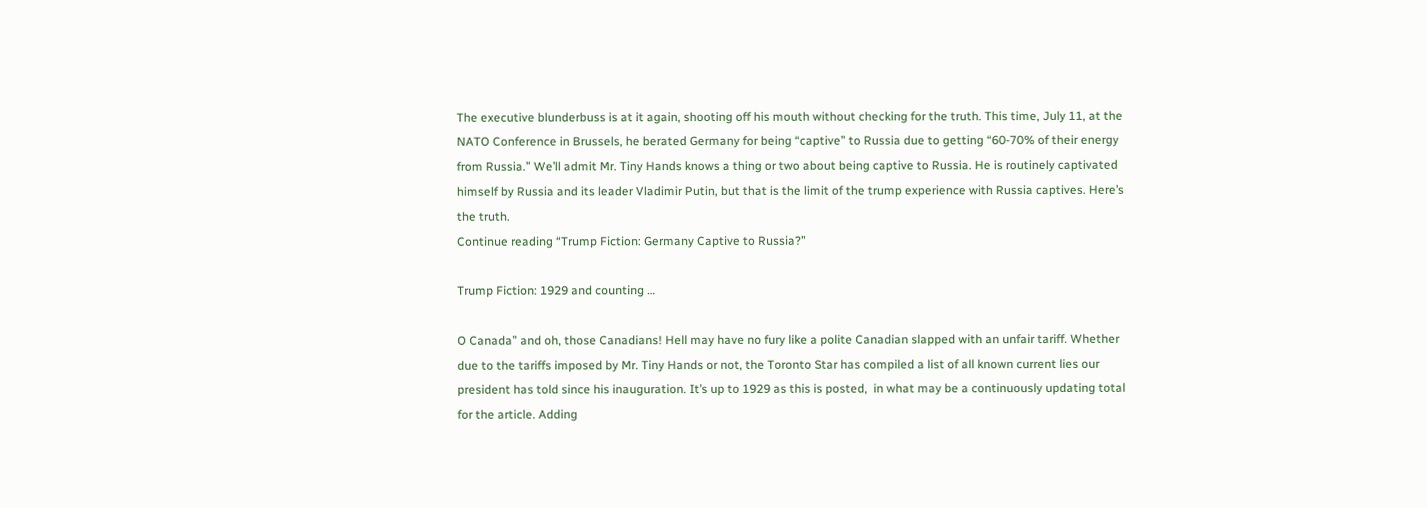The executive blunderbuss is at it again, shooting off his mouth without checking for the truth. This time, July 11, at the NATO Conference in Brussels, he berated Germany for being “captive” to Russia due to getting “60-70% of their energy from Russia.” We’ll admit Mr. Tiny Hands knows a thing or two about being captive to Russia. He is routinely captivated himself by Russia and its leader Vladimir Putin, but that is the limit of the trump experience with Russia captives. Here’s the truth.
Continue reading “Trump Fiction: Germany Captive to Russia?”

Trump Fiction: 1929 and counting …

O Canada” and oh, those Canadians! Hell may have no fury like a polite Canadian slapped with an unfair tariff. Whether due to the tariffs imposed by Mr. Tiny Hands or not, the Toronto Star has compiled a list of all known current lies our president has told since his inauguration. It’s up to 1929 as this is posted,  in what may be a continuously updating total for the article. Adding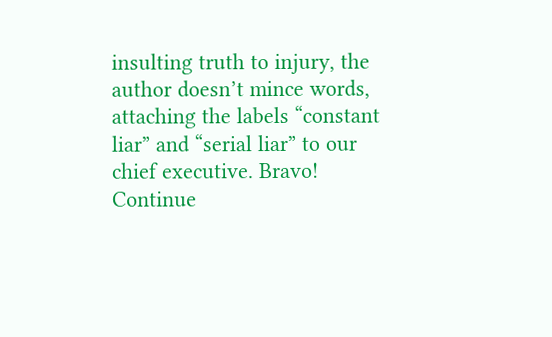insulting truth to injury, the author doesn’t mince words, attaching the labels “constant liar” and “serial liar” to our chief executive. Bravo! Continue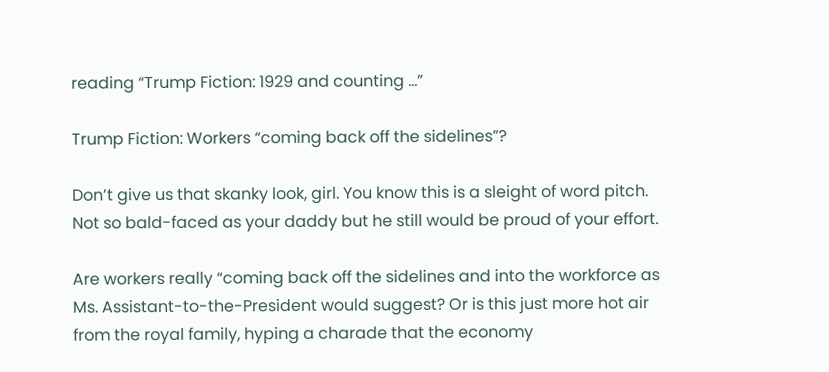reading “Trump Fiction: 1929 and counting …”

Trump Fiction: Workers “coming back off the sidelines”?

Don’t give us that skanky look, girl. You know this is a sleight of word pitch. Not so bald-faced as your daddy but he still would be proud of your effort.

Are workers really “coming back off the sidelines and into the workforce as Ms. Assistant-to-the-President would suggest? Or is this just more hot air from the royal family, hyping a charade that the economy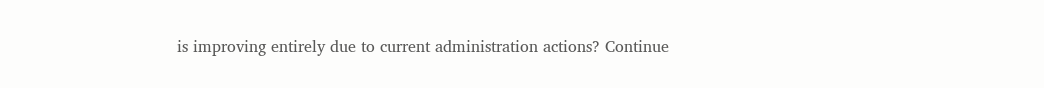is improving entirely due to current administration actions? Continue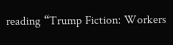reading “Trump Fiction: Workers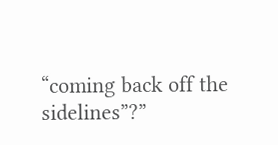“coming back off the sidelines”?”